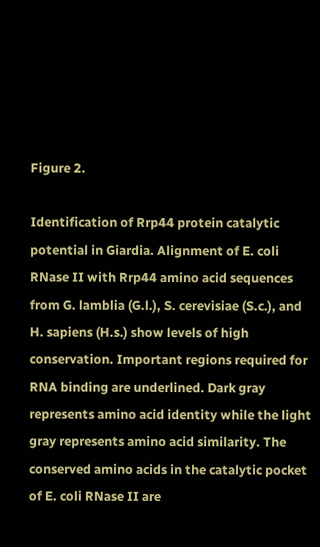Figure 2.

Identification of Rrp44 protein catalytic potential in Giardia. Alignment of E. coli RNase II with Rrp44 amino acid sequences from G. lamblia (G.l.), S. cerevisiae (S.c.), and H. sapiens (H.s.) show levels of high conservation. Important regions required for RNA binding are underlined. Dark gray represents amino acid identity while the light gray represents amino acid similarity. The conserved amino acids in the catalytic pocket of E. coli RNase II are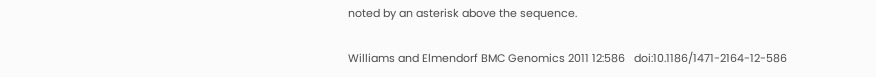noted by an asterisk above the sequence.

Williams and Elmendorf BMC Genomics 2011 12:586   doi:10.1186/1471-2164-12-586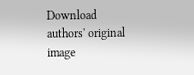Download authors' original image